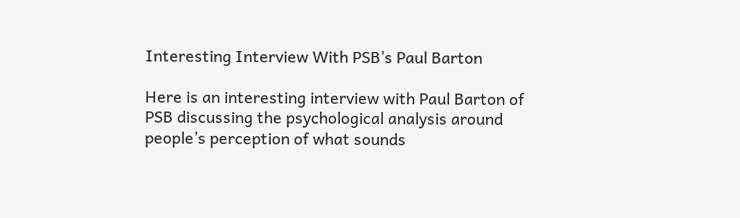Interesting Interview With PSB’s Paul Barton

Here is an interesting interview with Paul Barton of PSB discussing the psychological analysis around people’s perception of what sounds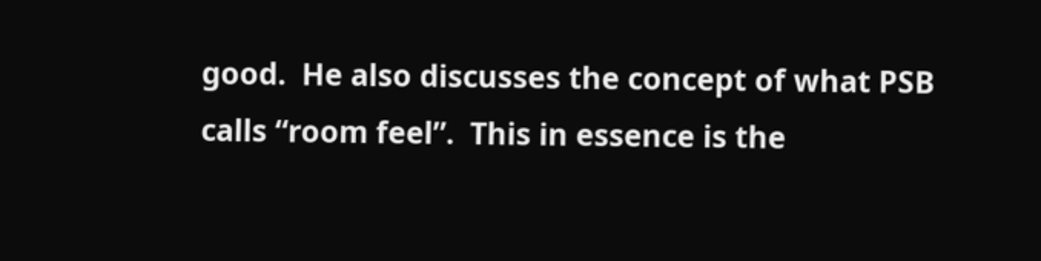good.  He also discusses the concept of what PSB calls “room feel”.  This in essence is the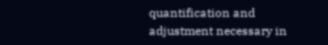quantification and adjustment necessary in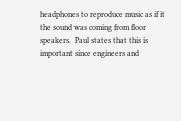headphones to reproduce music as if it the sound was coming from floor speakers.  Paul states that this is important since engineers and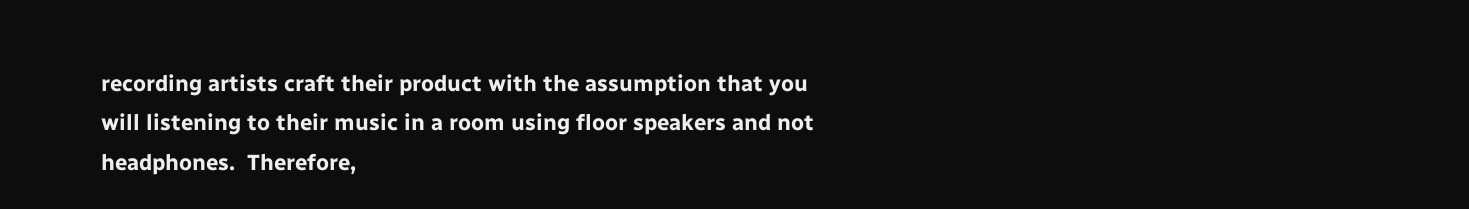recording artists craft their product with the assumption that you will listening to their music in a room using floor speakers and not headphones.  Therefore,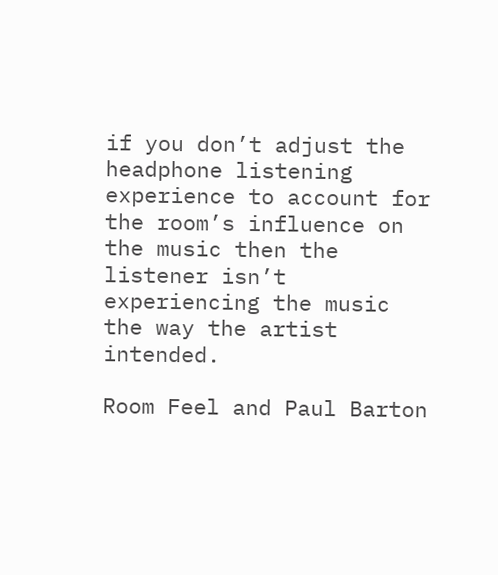if you don’t adjust the headphone listening experience to account for the room’s influence on the music then the listener isn’t experiencing the music the way the artist intended.

Room Feel and Paul Barton